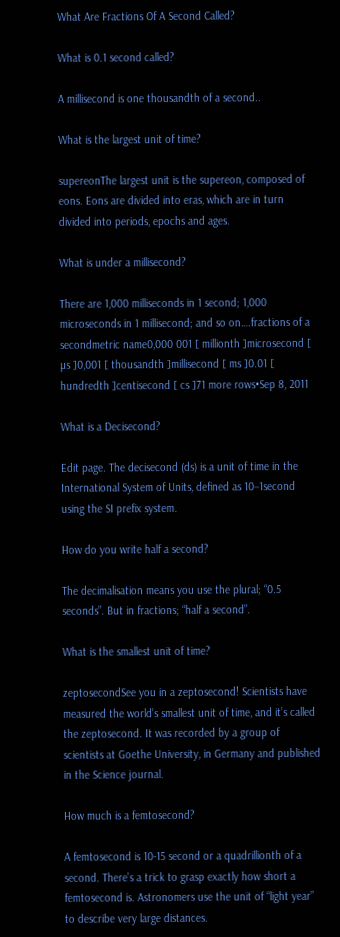What Are Fractions Of A Second Called?

What is 0.1 second called?

A millisecond is one thousandth of a second..

What is the largest unit of time?

supereonThe largest unit is the supereon, composed of eons. Eons are divided into eras, which are in turn divided into periods, epochs and ages.

What is under a millisecond?

There are 1,000 milliseconds in 1 second; 1,000 microseconds in 1 millisecond; and so on….fractions of a secondmetric name0,000 001 [ millionth ]microsecond [ µs ]0,001 [ thousandth ]millisecond [ ms ]0.01 [ hundredth ]centisecond [ cs ]71 more rows•Sep 8, 2011

What is a Decisecond?

Edit page. The decisecond (ds) is a unit of time in the International System of Units, defined as 10−1second using the SI prefix system.

How do you write half a second?

The decimalisation means you use the plural; “0.5 seconds”. But in fractions; “half a second”.

What is the smallest unit of time?

zeptosecondSee you in a zeptosecond! Scientists have measured the world’s smallest unit of time, and it’s called the zeptosecond. It was recorded by a group of scientists at Goethe University, in Germany and published in the Science journal.

How much is a femtosecond?

A femtosecond is 10-15 second or a quadrillionth of a second. There’s a trick to grasp exactly how short a femtosecond is. Astronomers use the unit of “light year” to describe very large distances.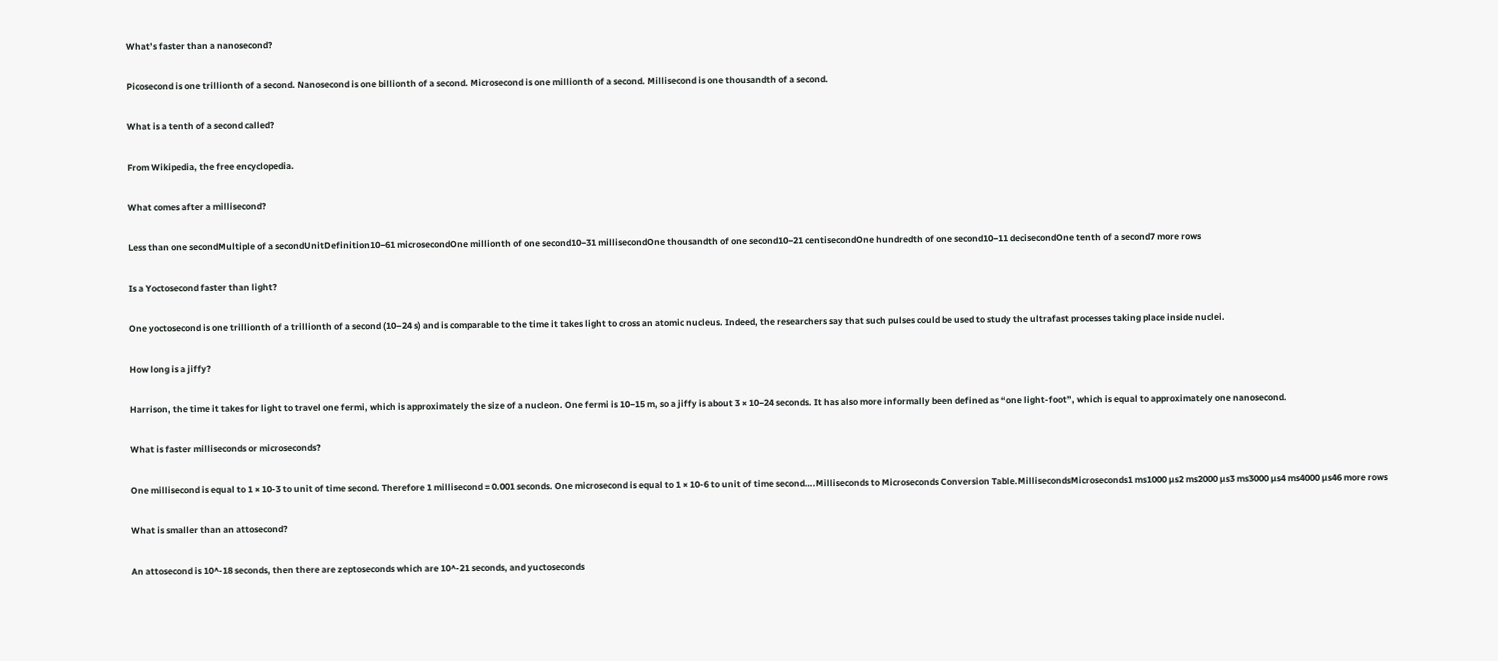What’s faster than a nanosecond?

Picosecond is one trillionth of a second. Nanosecond is one billionth of a second. Microsecond is one millionth of a second. Millisecond is one thousandth of a second.

What is a tenth of a second called?

From Wikipedia, the free encyclopedia.

What comes after a millisecond?

Less than one secondMultiple of a secondUnitDefinition10−61 microsecondOne millionth of one second10−31 millisecondOne thousandth of one second10−21 centisecondOne hundredth of one second10−11 decisecondOne tenth of a second7 more rows

Is a Yoctosecond faster than light?

One yoctosecond is one trillionth of a trillionth of a second (10–24 s) and is comparable to the time it takes light to cross an atomic nucleus. Indeed, the researchers say that such pulses could be used to study the ultrafast processes taking place inside nuclei.

How long is a jiffy?

Harrison, the time it takes for light to travel one fermi, which is approximately the size of a nucleon. One fermi is 10−15 m, so a jiffy is about 3 × 10−24 seconds. It has also more informally been defined as “one light-foot”, which is equal to approximately one nanosecond.

What is faster milliseconds or microseconds?

One millisecond is equal to 1 × 10-3 to unit of time second. Therefore 1 millisecond = 0.001 seconds. One microsecond is equal to 1 × 10-6 to unit of time second….Milliseconds to Microseconds Conversion Table.MillisecondsMicroseconds1 ms1000 µs2 ms2000 µs3 ms3000 µs4 ms4000 µs46 more rows

What is smaller than an attosecond?

An attosecond is 10^-18 seconds, then there are zeptoseconds which are 10^-21 seconds, and yuctoseconds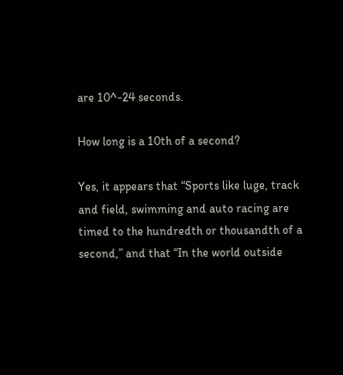are 10^-24 seconds.

How long is a 10th of a second?

Yes, it appears that “Sports like luge, track and field, swimming and auto racing are timed to the hundredth or thousandth of a second,” and that “In the world outside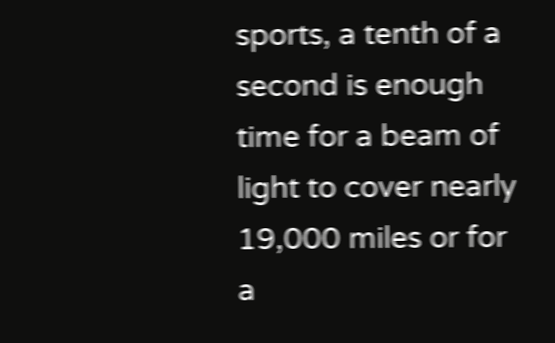sports, a tenth of a second is enough time for a beam of light to cover nearly 19,000 miles or for a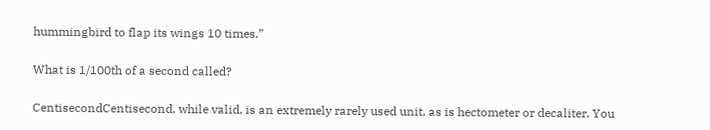hummingbird to flap its wings 10 times.”

What is 1/100th of a second called?

CentisecondCentisecond, while valid, is an extremely rarely used unit, as is hectometer or decaliter. You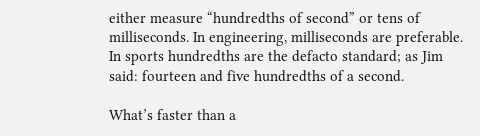either measure “hundredths of second” or tens of milliseconds. In engineering, milliseconds are preferable. In sports hundredths are the defacto standard; as Jim said: fourteen and five hundredths of a second.

What’s faster than a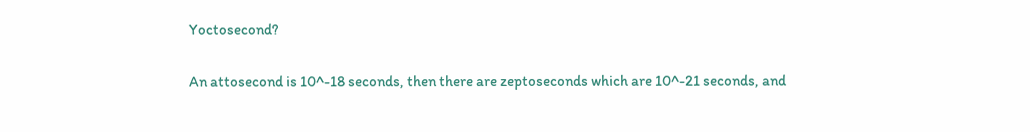Yoctosecond?

An attosecond is 10^-18 seconds, then there are zeptoseconds which are 10^-21 seconds, and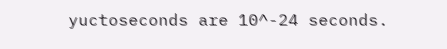yuctoseconds are 10^-24 seconds.